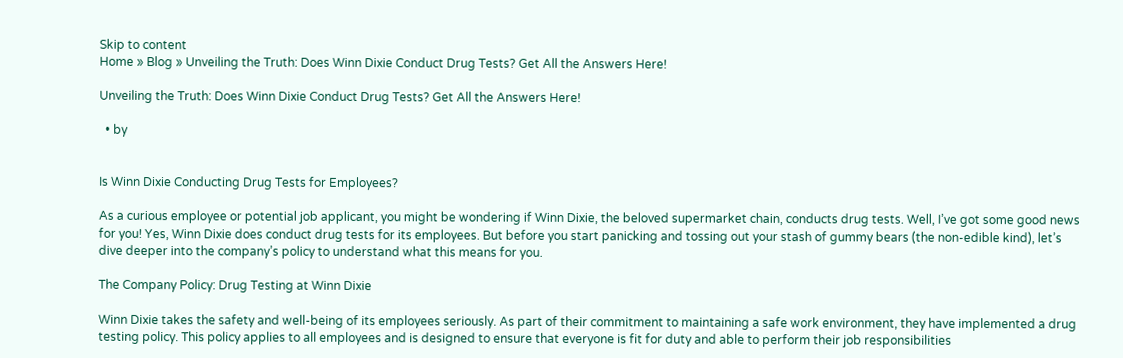Skip to content
Home » Blog » Unveiling the Truth: Does Winn Dixie Conduct Drug Tests? Get All the Answers Here!

Unveiling the Truth: Does Winn Dixie Conduct Drug Tests? Get All the Answers Here!

  • by


Is Winn Dixie Conducting Drug Tests for Employees?

As a curious employee or potential job applicant, you might be wondering if Winn Dixie, the beloved supermarket chain, conducts drug tests. Well, I’ve got some good news for you! Yes, Winn Dixie does conduct drug tests for its employees. But before you start panicking and tossing out your stash of gummy bears (the non-edible kind), let’s dive deeper into the company’s policy to understand what this means for you.

The Company Policy: Drug Testing at Winn Dixie

Winn Dixie takes the safety and well-being of its employees seriously. As part of their commitment to maintaining a safe work environment, they have implemented a drug testing policy. This policy applies to all employees and is designed to ensure that everyone is fit for duty and able to perform their job responsibilities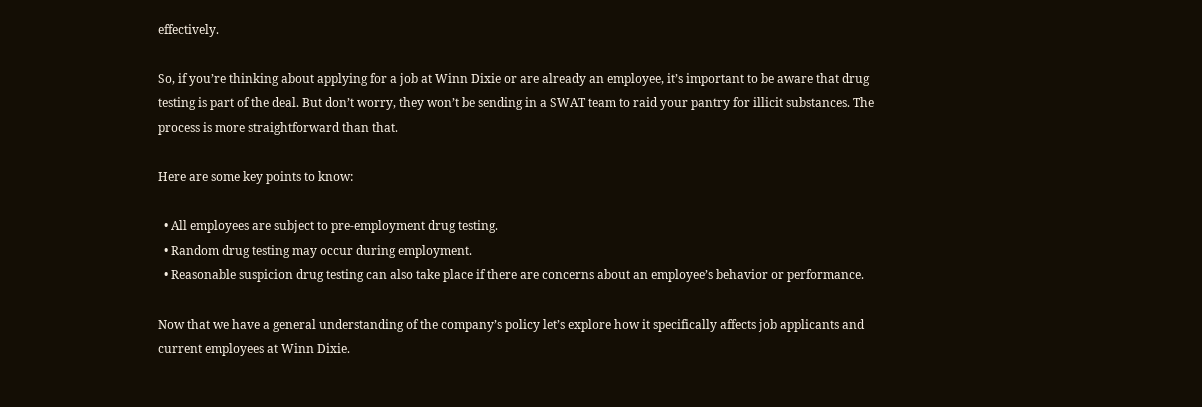effectively.

So, if you’re thinking about applying for a job at Winn Dixie or are already an employee, it’s important to be aware that drug testing is part of the deal. But don’t worry, they won’t be sending in a SWAT team to raid your pantry for illicit substances. The process is more straightforward than that.

Here are some key points to know:

  • All employees are subject to pre-employment drug testing.
  • Random drug testing may occur during employment.
  • Reasonable suspicion drug testing can also take place if there are concerns about an employee’s behavior or performance.

Now that we have a general understanding of the company’s policy let’s explore how it specifically affects job applicants and current employees at Winn Dixie.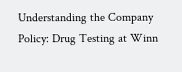Understanding the Company Policy: Drug Testing at Winn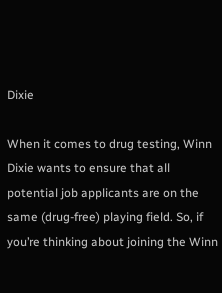Dixie

When it comes to drug testing, Winn Dixie wants to ensure that all potential job applicants are on the same (drug-free) playing field. So, if you’re thinking about joining the Winn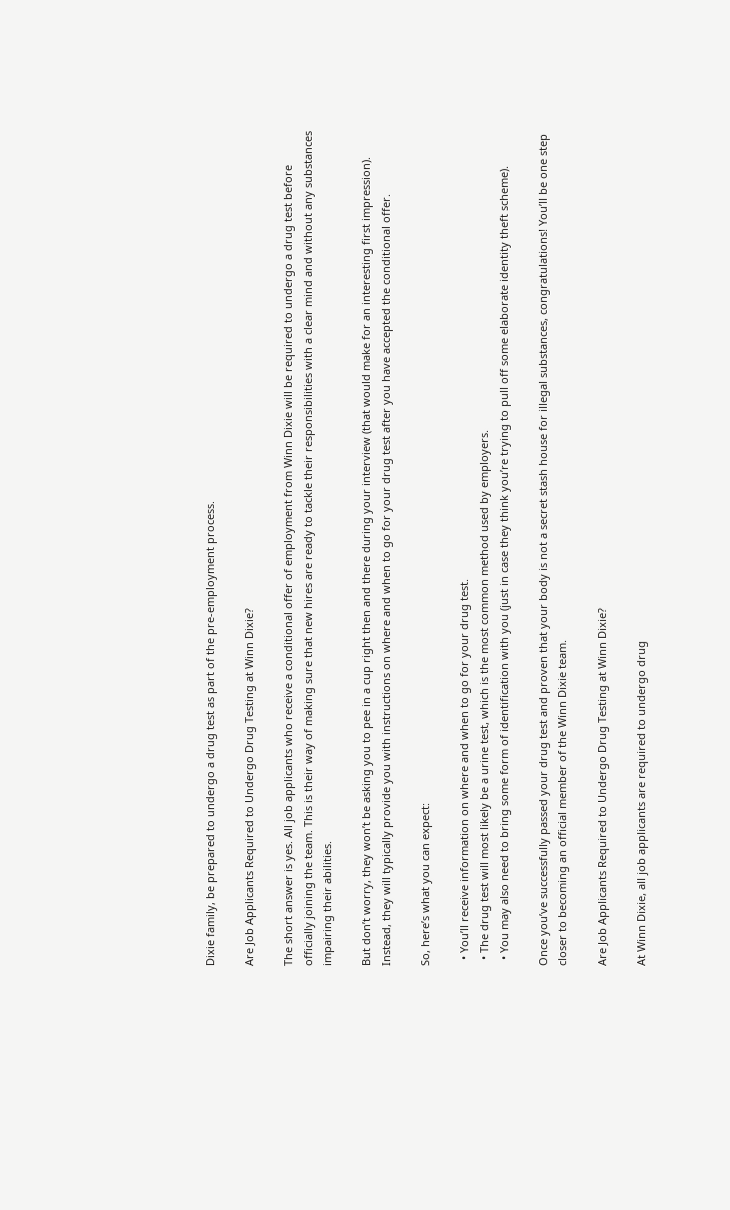Dixie family, be prepared to undergo a drug test as part of the pre-employment process.

Are Job Applicants Required to Undergo Drug Testing at Winn Dixie?

The short answer is yes. All job applicants who receive a conditional offer of employment from Winn Dixie will be required to undergo a drug test before officially joining the team. This is their way of making sure that new hires are ready to tackle their responsibilities with a clear mind and without any substances impairing their abilities.

But don’t worry, they won’t be asking you to pee in a cup right then and there during your interview (that would make for an interesting first impression). Instead, they will typically provide you with instructions on where and when to go for your drug test after you have accepted the conditional offer.

So, here’s what you can expect:

  • You’ll receive information on where and when to go for your drug test.
  • The drug test will most likely be a urine test, which is the most common method used by employers.
  • You may also need to bring some form of identification with you (just in case they think you’re trying to pull off some elaborate identity theft scheme).

Once you’ve successfully passed your drug test and proven that your body is not a secret stash house for illegal substances, congratulations! You’ll be one step closer to becoming an official member of the Winn Dixie team.

Are Job Applicants Required to Undergo Drug Testing at Winn Dixie?

At Winn Dixie, all job applicants are required to undergo drug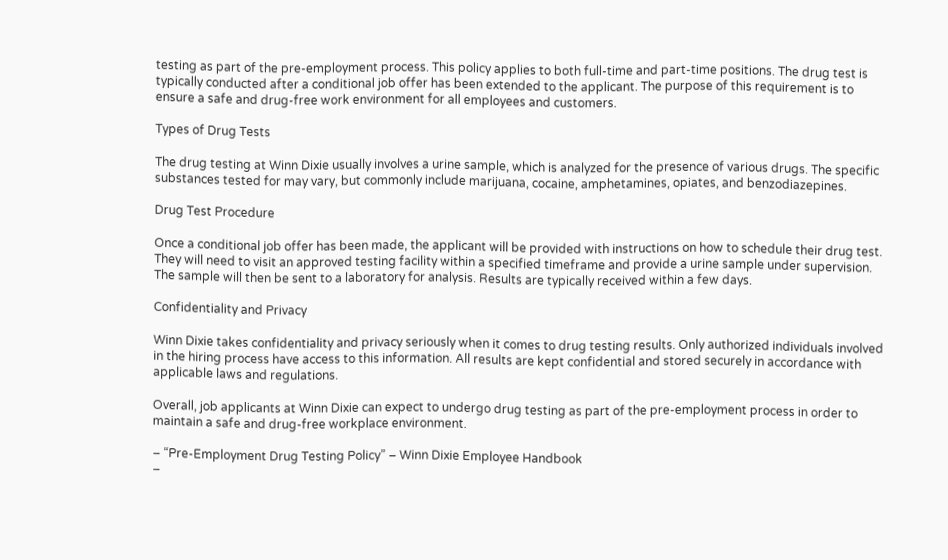testing as part of the pre-employment process. This policy applies to both full-time and part-time positions. The drug test is typically conducted after a conditional job offer has been extended to the applicant. The purpose of this requirement is to ensure a safe and drug-free work environment for all employees and customers.

Types of Drug Tests

The drug testing at Winn Dixie usually involves a urine sample, which is analyzed for the presence of various drugs. The specific substances tested for may vary, but commonly include marijuana, cocaine, amphetamines, opiates, and benzodiazepines.

Drug Test Procedure

Once a conditional job offer has been made, the applicant will be provided with instructions on how to schedule their drug test. They will need to visit an approved testing facility within a specified timeframe and provide a urine sample under supervision. The sample will then be sent to a laboratory for analysis. Results are typically received within a few days.

Confidentiality and Privacy

Winn Dixie takes confidentiality and privacy seriously when it comes to drug testing results. Only authorized individuals involved in the hiring process have access to this information. All results are kept confidential and stored securely in accordance with applicable laws and regulations.

Overall, job applicants at Winn Dixie can expect to undergo drug testing as part of the pre-employment process in order to maintain a safe and drug-free workplace environment.

– “Pre-Employment Drug Testing Policy” – Winn Dixie Employee Handbook
–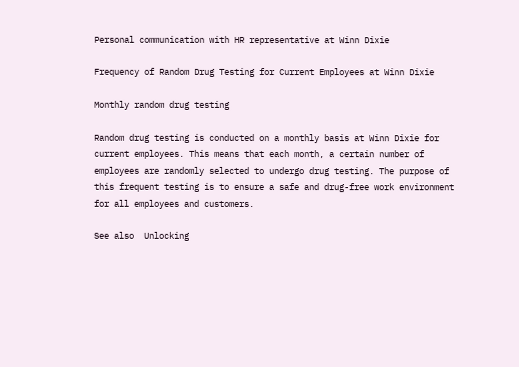Personal communication with HR representative at Winn Dixie

Frequency of Random Drug Testing for Current Employees at Winn Dixie

Monthly random drug testing

Random drug testing is conducted on a monthly basis at Winn Dixie for current employees. This means that each month, a certain number of employees are randomly selected to undergo drug testing. The purpose of this frequent testing is to ensure a safe and drug-free work environment for all employees and customers.

See also  Unlocking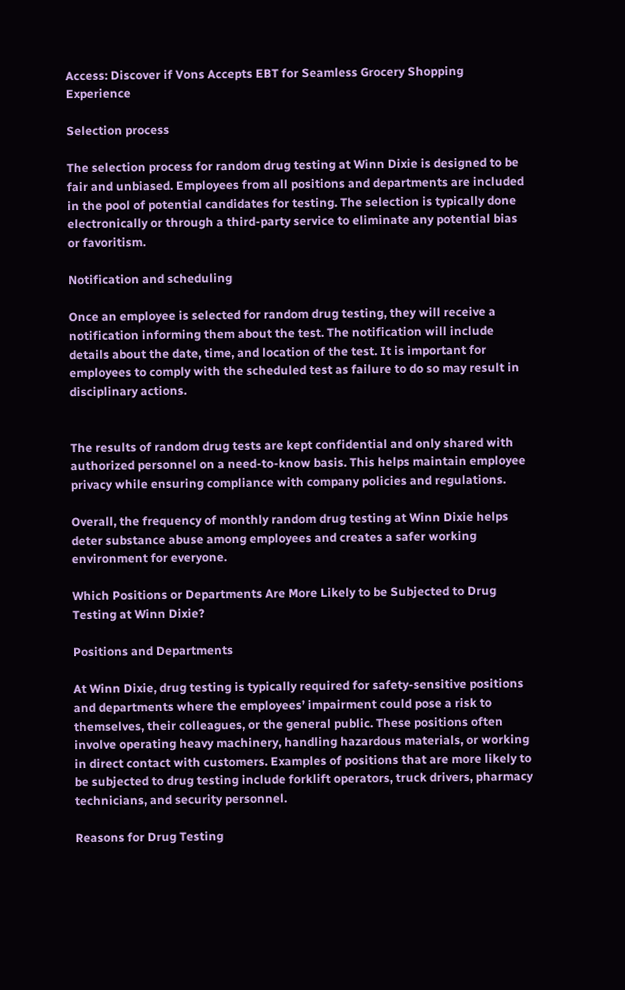Access: Discover if Vons Accepts EBT for Seamless Grocery Shopping Experience

Selection process

The selection process for random drug testing at Winn Dixie is designed to be fair and unbiased. Employees from all positions and departments are included in the pool of potential candidates for testing. The selection is typically done electronically or through a third-party service to eliminate any potential bias or favoritism.

Notification and scheduling

Once an employee is selected for random drug testing, they will receive a notification informing them about the test. The notification will include details about the date, time, and location of the test. It is important for employees to comply with the scheduled test as failure to do so may result in disciplinary actions.


The results of random drug tests are kept confidential and only shared with authorized personnel on a need-to-know basis. This helps maintain employee privacy while ensuring compliance with company policies and regulations.

Overall, the frequency of monthly random drug testing at Winn Dixie helps deter substance abuse among employees and creates a safer working environment for everyone.

Which Positions or Departments Are More Likely to be Subjected to Drug Testing at Winn Dixie?

Positions and Departments

At Winn Dixie, drug testing is typically required for safety-sensitive positions and departments where the employees’ impairment could pose a risk to themselves, their colleagues, or the general public. These positions often involve operating heavy machinery, handling hazardous materials, or working in direct contact with customers. Examples of positions that are more likely to be subjected to drug testing include forklift operators, truck drivers, pharmacy technicians, and security personnel.

Reasons for Drug Testing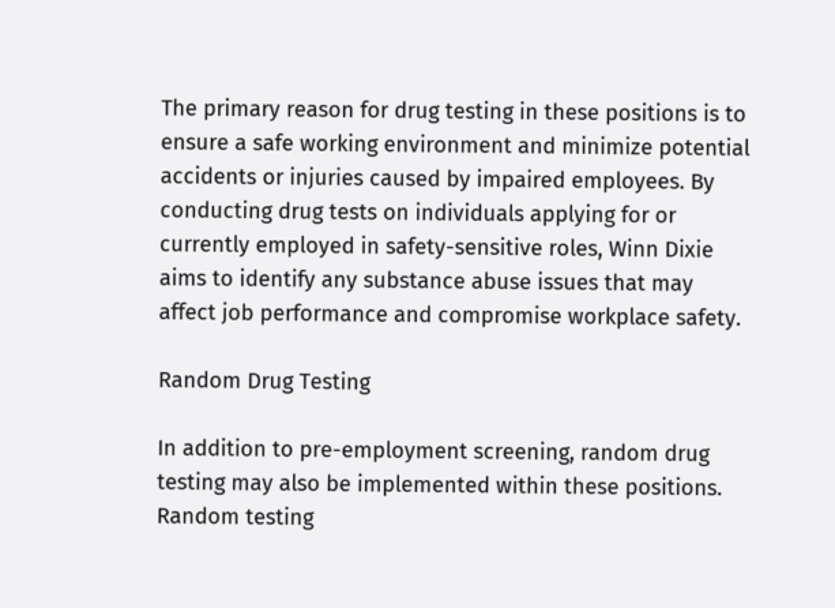The primary reason for drug testing in these positions is to ensure a safe working environment and minimize potential accidents or injuries caused by impaired employees. By conducting drug tests on individuals applying for or currently employed in safety-sensitive roles, Winn Dixie aims to identify any substance abuse issues that may affect job performance and compromise workplace safety.

Random Drug Testing

In addition to pre-employment screening, random drug testing may also be implemented within these positions. Random testing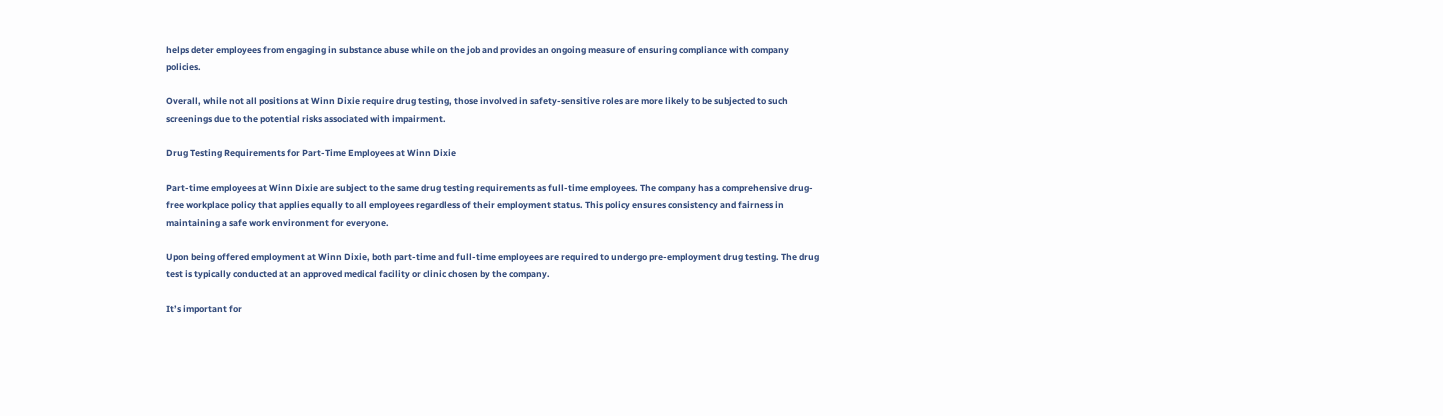helps deter employees from engaging in substance abuse while on the job and provides an ongoing measure of ensuring compliance with company policies.

Overall, while not all positions at Winn Dixie require drug testing, those involved in safety-sensitive roles are more likely to be subjected to such screenings due to the potential risks associated with impairment.

Drug Testing Requirements for Part-Time Employees at Winn Dixie

Part-time employees at Winn Dixie are subject to the same drug testing requirements as full-time employees. The company has a comprehensive drug-free workplace policy that applies equally to all employees regardless of their employment status. This policy ensures consistency and fairness in maintaining a safe work environment for everyone.

Upon being offered employment at Winn Dixie, both part-time and full-time employees are required to undergo pre-employment drug testing. The drug test is typically conducted at an approved medical facility or clinic chosen by the company.

It’s important for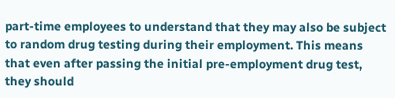part-time employees to understand that they may also be subject to random drug testing during their employment. This means that even after passing the initial pre-employment drug test, they should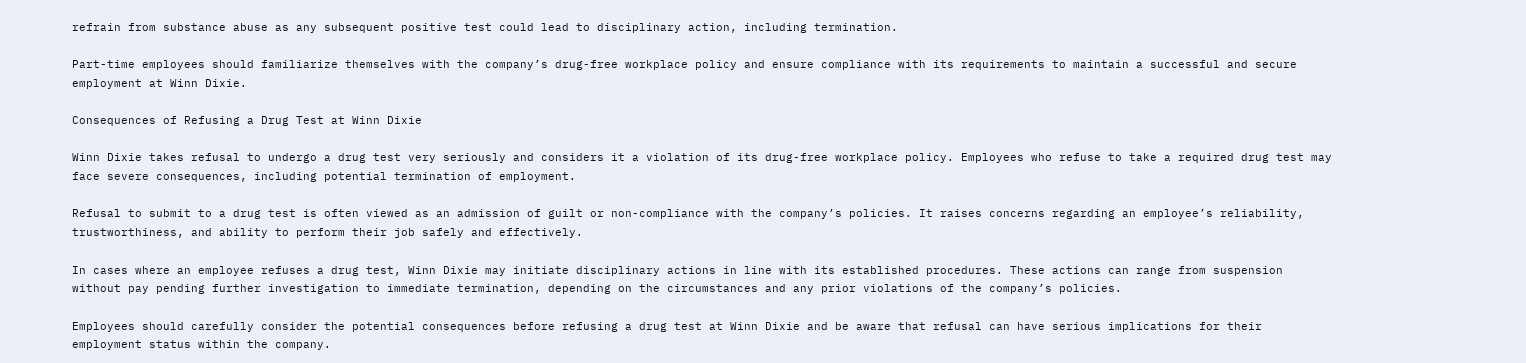refrain from substance abuse as any subsequent positive test could lead to disciplinary action, including termination.

Part-time employees should familiarize themselves with the company’s drug-free workplace policy and ensure compliance with its requirements to maintain a successful and secure employment at Winn Dixie.

Consequences of Refusing a Drug Test at Winn Dixie

Winn Dixie takes refusal to undergo a drug test very seriously and considers it a violation of its drug-free workplace policy. Employees who refuse to take a required drug test may face severe consequences, including potential termination of employment.

Refusal to submit to a drug test is often viewed as an admission of guilt or non-compliance with the company’s policies. It raises concerns regarding an employee’s reliability, trustworthiness, and ability to perform their job safely and effectively.

In cases where an employee refuses a drug test, Winn Dixie may initiate disciplinary actions in line with its established procedures. These actions can range from suspension without pay pending further investigation to immediate termination, depending on the circumstances and any prior violations of the company’s policies.

Employees should carefully consider the potential consequences before refusing a drug test at Winn Dixie and be aware that refusal can have serious implications for their employment status within the company.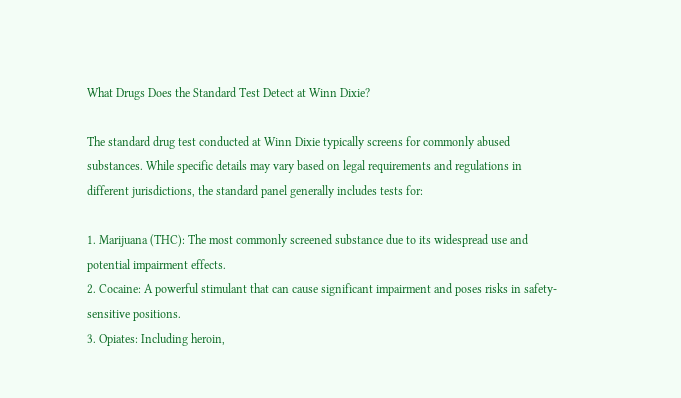What Drugs Does the Standard Test Detect at Winn Dixie?

The standard drug test conducted at Winn Dixie typically screens for commonly abused substances. While specific details may vary based on legal requirements and regulations in different jurisdictions, the standard panel generally includes tests for:

1. Marijuana (THC): The most commonly screened substance due to its widespread use and potential impairment effects.
2. Cocaine: A powerful stimulant that can cause significant impairment and poses risks in safety-sensitive positions.
3. Opiates: Including heroin,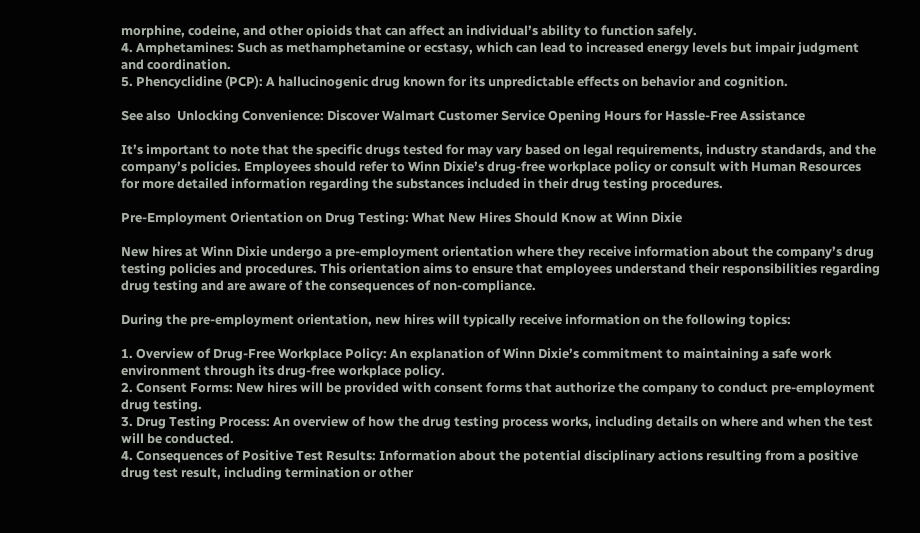morphine, codeine, and other opioids that can affect an individual’s ability to function safely.
4. Amphetamines: Such as methamphetamine or ecstasy, which can lead to increased energy levels but impair judgment and coordination.
5. Phencyclidine (PCP): A hallucinogenic drug known for its unpredictable effects on behavior and cognition.

See also  Unlocking Convenience: Discover Walmart Customer Service Opening Hours for Hassle-Free Assistance

It’s important to note that the specific drugs tested for may vary based on legal requirements, industry standards, and the company’s policies. Employees should refer to Winn Dixie’s drug-free workplace policy or consult with Human Resources for more detailed information regarding the substances included in their drug testing procedures.

Pre-Employment Orientation on Drug Testing: What New Hires Should Know at Winn Dixie

New hires at Winn Dixie undergo a pre-employment orientation where they receive information about the company’s drug testing policies and procedures. This orientation aims to ensure that employees understand their responsibilities regarding drug testing and are aware of the consequences of non-compliance.

During the pre-employment orientation, new hires will typically receive information on the following topics:

1. Overview of Drug-Free Workplace Policy: An explanation of Winn Dixie’s commitment to maintaining a safe work environment through its drug-free workplace policy.
2. Consent Forms: New hires will be provided with consent forms that authorize the company to conduct pre-employment drug testing.
3. Drug Testing Process: An overview of how the drug testing process works, including details on where and when the test will be conducted.
4. Consequences of Positive Test Results: Information about the potential disciplinary actions resulting from a positive drug test result, including termination or other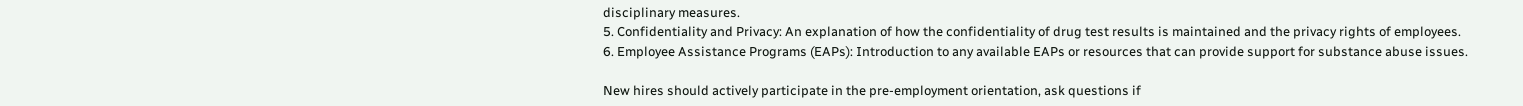disciplinary measures.
5. Confidentiality and Privacy: An explanation of how the confidentiality of drug test results is maintained and the privacy rights of employees.
6. Employee Assistance Programs (EAPs): Introduction to any available EAPs or resources that can provide support for substance abuse issues.

New hires should actively participate in the pre-employment orientation, ask questions if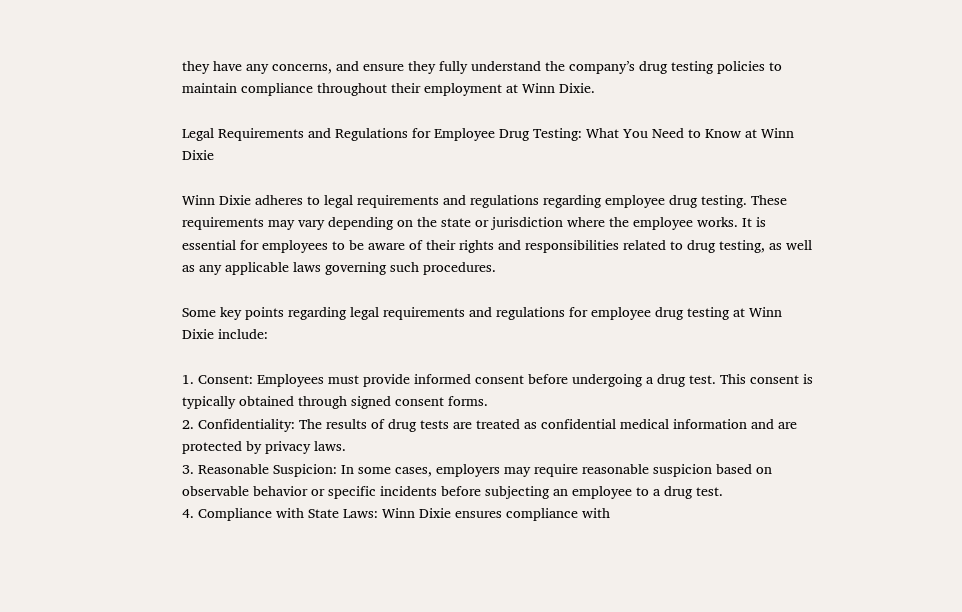they have any concerns, and ensure they fully understand the company’s drug testing policies to maintain compliance throughout their employment at Winn Dixie.

Legal Requirements and Regulations for Employee Drug Testing: What You Need to Know at Winn Dixie

Winn Dixie adheres to legal requirements and regulations regarding employee drug testing. These requirements may vary depending on the state or jurisdiction where the employee works. It is essential for employees to be aware of their rights and responsibilities related to drug testing, as well as any applicable laws governing such procedures.

Some key points regarding legal requirements and regulations for employee drug testing at Winn Dixie include:

1. Consent: Employees must provide informed consent before undergoing a drug test. This consent is typically obtained through signed consent forms.
2. Confidentiality: The results of drug tests are treated as confidential medical information and are protected by privacy laws.
3. Reasonable Suspicion: In some cases, employers may require reasonable suspicion based on observable behavior or specific incidents before subjecting an employee to a drug test.
4. Compliance with State Laws: Winn Dixie ensures compliance with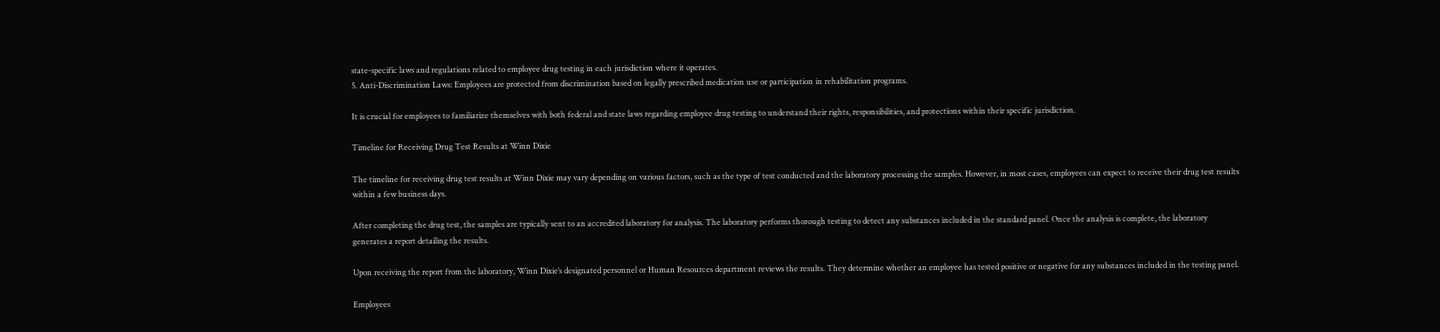state-specific laws and regulations related to employee drug testing in each jurisdiction where it operates.
5. Anti-Discrimination Laws: Employees are protected from discrimination based on legally prescribed medication use or participation in rehabilitation programs.

It is crucial for employees to familiarize themselves with both federal and state laws regarding employee drug testing to understand their rights, responsibilities, and protections within their specific jurisdiction.

Timeline for Receiving Drug Test Results at Winn Dixie

The timeline for receiving drug test results at Winn Dixie may vary depending on various factors, such as the type of test conducted and the laboratory processing the samples. However, in most cases, employees can expect to receive their drug test results within a few business days.

After completing the drug test, the samples are typically sent to an accredited laboratory for analysis. The laboratory performs thorough testing to detect any substances included in the standard panel. Once the analysis is complete, the laboratory generates a report detailing the results.

Upon receiving the report from the laboratory, Winn Dixie’s designated personnel or Human Resources department reviews the results. They determine whether an employee has tested positive or negative for any substances included in the testing panel.

Employees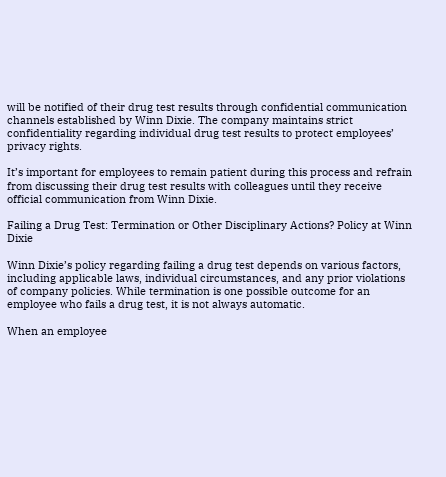will be notified of their drug test results through confidential communication channels established by Winn Dixie. The company maintains strict confidentiality regarding individual drug test results to protect employees’ privacy rights.

It’s important for employees to remain patient during this process and refrain from discussing their drug test results with colleagues until they receive official communication from Winn Dixie.

Failing a Drug Test: Termination or Other Disciplinary Actions? Policy at Winn Dixie

Winn Dixie’s policy regarding failing a drug test depends on various factors, including applicable laws, individual circumstances, and any prior violations of company policies. While termination is one possible outcome for an employee who fails a drug test, it is not always automatic.

When an employee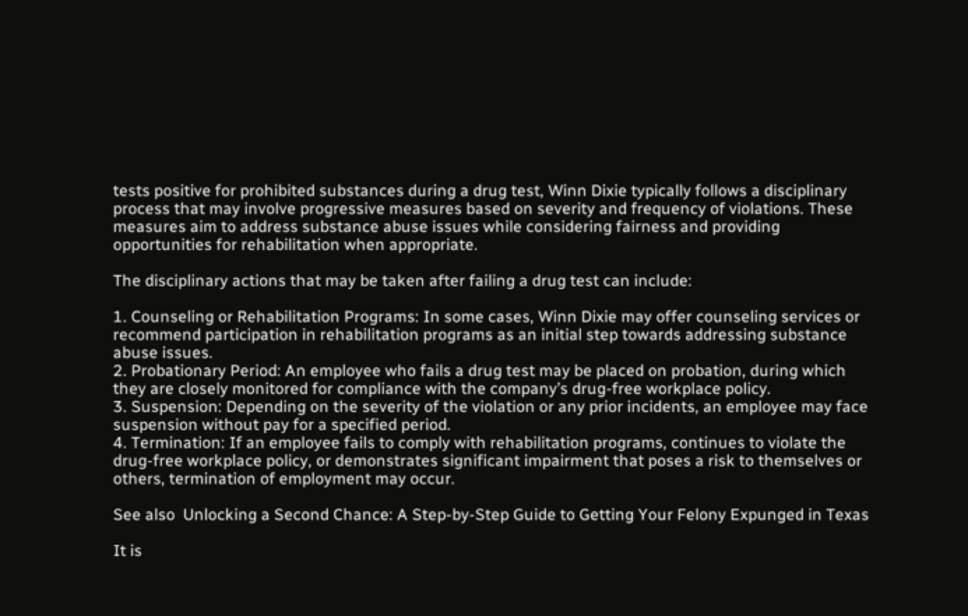tests positive for prohibited substances during a drug test, Winn Dixie typically follows a disciplinary process that may involve progressive measures based on severity and frequency of violations. These measures aim to address substance abuse issues while considering fairness and providing opportunities for rehabilitation when appropriate.

The disciplinary actions that may be taken after failing a drug test can include:

1. Counseling or Rehabilitation Programs: In some cases, Winn Dixie may offer counseling services or recommend participation in rehabilitation programs as an initial step towards addressing substance abuse issues.
2. Probationary Period: An employee who fails a drug test may be placed on probation, during which they are closely monitored for compliance with the company’s drug-free workplace policy.
3. Suspension: Depending on the severity of the violation or any prior incidents, an employee may face suspension without pay for a specified period.
4. Termination: If an employee fails to comply with rehabilitation programs, continues to violate the drug-free workplace policy, or demonstrates significant impairment that poses a risk to themselves or others, termination of employment may occur.

See also  Unlocking a Second Chance: A Step-by-Step Guide to Getting Your Felony Expunged in Texas

It is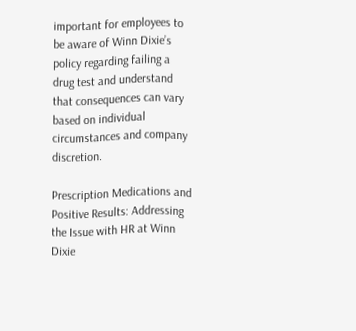important for employees to be aware of Winn Dixie’s policy regarding failing a drug test and understand that consequences can vary based on individual circumstances and company discretion.

Prescription Medications and Positive Results: Addressing the Issue with HR at Winn Dixie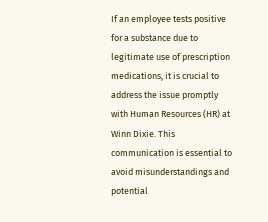If an employee tests positive for a substance due to legitimate use of prescription medications, it is crucial to address the issue promptly with Human Resources (HR) at Winn Dixie. This communication is essential to avoid misunderstandings and potential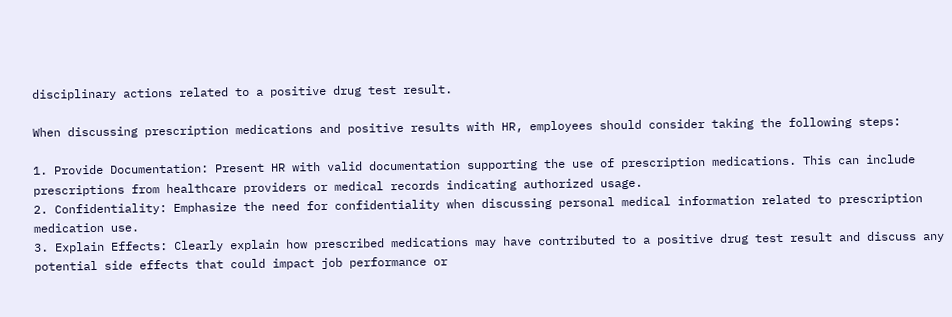disciplinary actions related to a positive drug test result.

When discussing prescription medications and positive results with HR, employees should consider taking the following steps:

1. Provide Documentation: Present HR with valid documentation supporting the use of prescription medications. This can include prescriptions from healthcare providers or medical records indicating authorized usage.
2. Confidentiality: Emphasize the need for confidentiality when discussing personal medical information related to prescription medication use.
3. Explain Effects: Clearly explain how prescribed medications may have contributed to a positive drug test result and discuss any potential side effects that could impact job performance or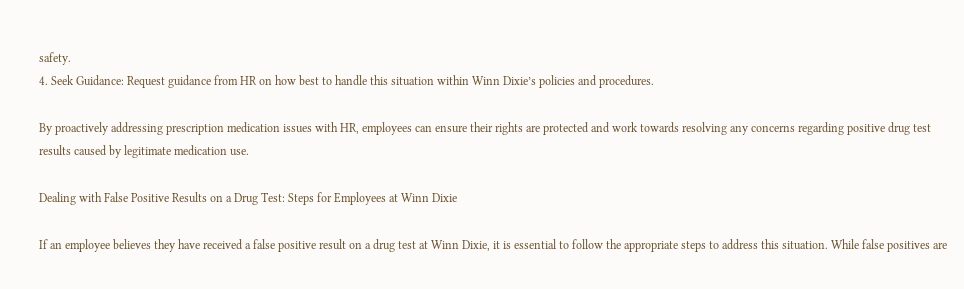safety.
4. Seek Guidance: Request guidance from HR on how best to handle this situation within Winn Dixie’s policies and procedures.

By proactively addressing prescription medication issues with HR, employees can ensure their rights are protected and work towards resolving any concerns regarding positive drug test results caused by legitimate medication use.

Dealing with False Positive Results on a Drug Test: Steps for Employees at Winn Dixie

If an employee believes they have received a false positive result on a drug test at Winn Dixie, it is essential to follow the appropriate steps to address this situation. While false positives are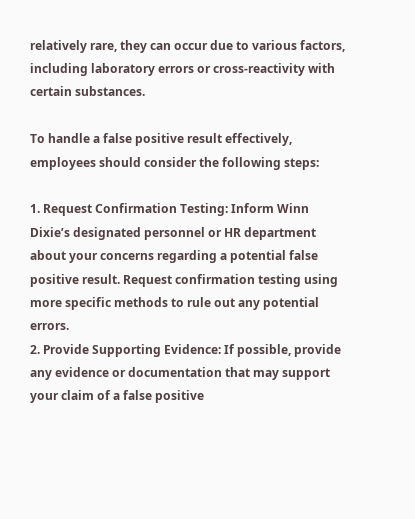relatively rare, they can occur due to various factors, including laboratory errors or cross-reactivity with certain substances.

To handle a false positive result effectively, employees should consider the following steps:

1. Request Confirmation Testing: Inform Winn Dixie’s designated personnel or HR department about your concerns regarding a potential false positive result. Request confirmation testing using more specific methods to rule out any potential errors.
2. Provide Supporting Evidence: If possible, provide any evidence or documentation that may support your claim of a false positive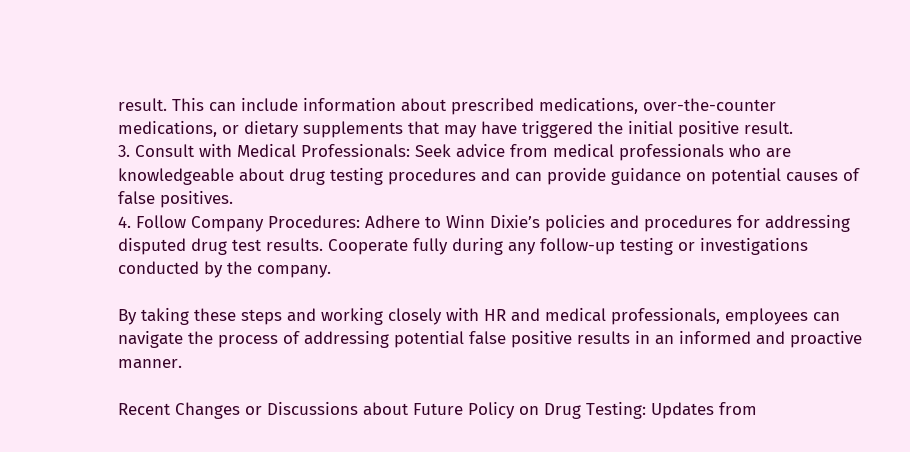result. This can include information about prescribed medications, over-the-counter medications, or dietary supplements that may have triggered the initial positive result.
3. Consult with Medical Professionals: Seek advice from medical professionals who are knowledgeable about drug testing procedures and can provide guidance on potential causes of false positives.
4. Follow Company Procedures: Adhere to Winn Dixie’s policies and procedures for addressing disputed drug test results. Cooperate fully during any follow-up testing or investigations conducted by the company.

By taking these steps and working closely with HR and medical professionals, employees can navigate the process of addressing potential false positive results in an informed and proactive manner.

Recent Changes or Discussions about Future Policy on Drug Testing: Updates from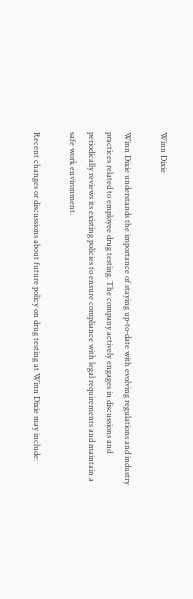Winn Dixie

Winn Dixie understands the importance of staying up-to-date with evolving regulations and industry practices related to employee drug testing. The company actively engages in discussions and periodically reviews its existing policies to ensure compliance with legal requirements and maintain a safe work environment.

Recent changes or discussions about future policy on drug testing at Winn Dixie may include: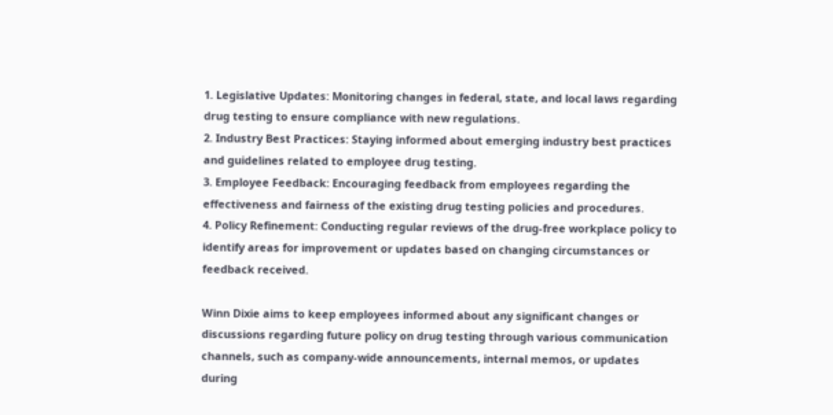1. Legislative Updates: Monitoring changes in federal, state, and local laws regarding drug testing to ensure compliance with new regulations.
2. Industry Best Practices: Staying informed about emerging industry best practices and guidelines related to employee drug testing.
3. Employee Feedback: Encouraging feedback from employees regarding the effectiveness and fairness of the existing drug testing policies and procedures.
4. Policy Refinement: Conducting regular reviews of the drug-free workplace policy to identify areas for improvement or updates based on changing circumstances or feedback received.

Winn Dixie aims to keep employees informed about any significant changes or discussions regarding future policy on drug testing through various communication channels, such as company-wide announcements, internal memos, or updates during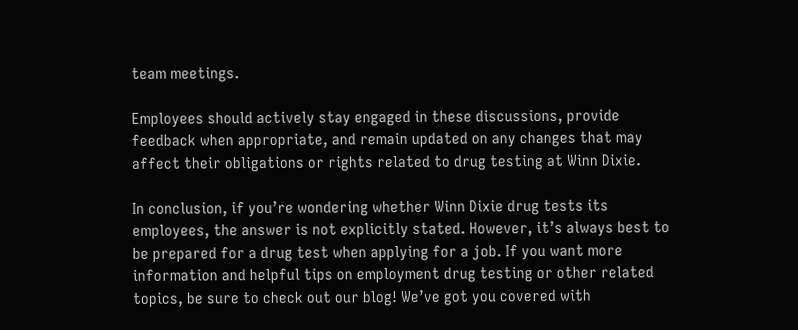team meetings.

Employees should actively stay engaged in these discussions, provide feedback when appropriate, and remain updated on any changes that may affect their obligations or rights related to drug testing at Winn Dixie.

In conclusion, if you’re wondering whether Winn Dixie drug tests its employees, the answer is not explicitly stated. However, it’s always best to be prepared for a drug test when applying for a job. If you want more information and helpful tips on employment drug testing or other related topics, be sure to check out our blog! We’ve got you covered with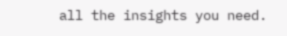all the insights you need.